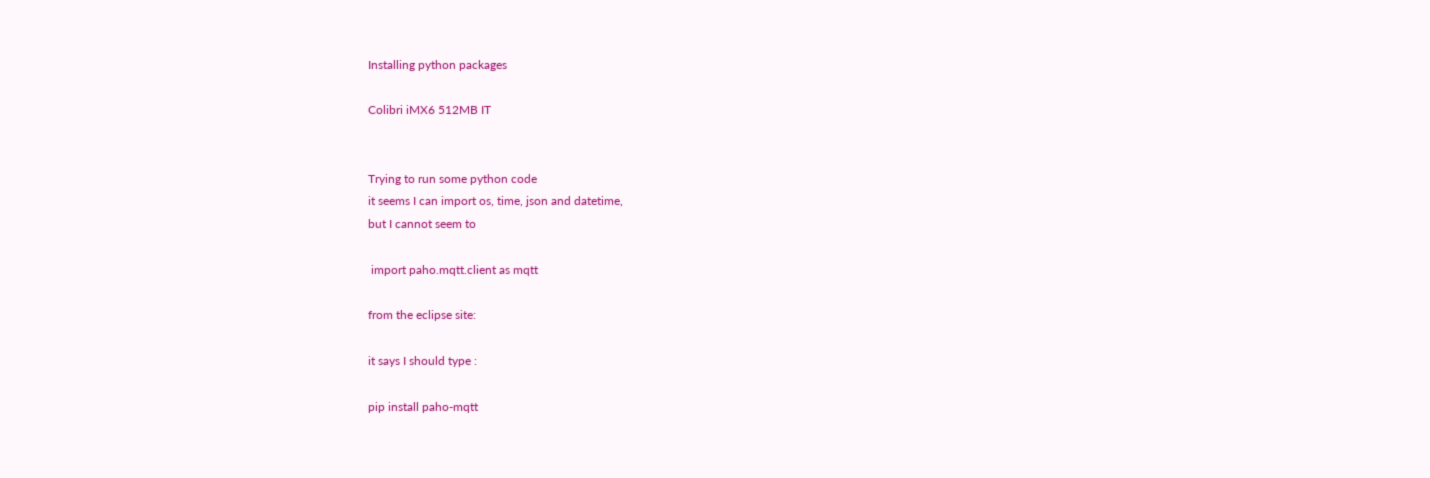Installing python packages

Colibri iMX6 512MB IT


Trying to run some python code
it seems I can import os, time, json and datetime,
but I cannot seem to

 import paho.mqtt.client as mqtt

from the eclipse site:

it says I should type :

pip install paho-mqtt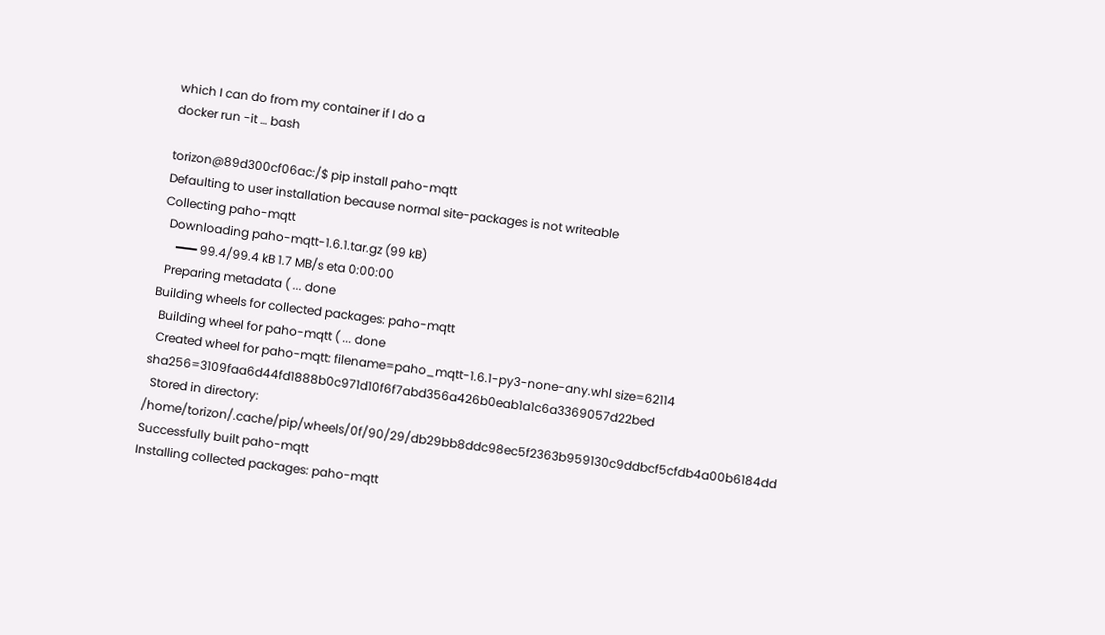which I can do from my container if I do a
docker run -it … bash

torizon@89d300cf06ac:/$ pip install paho-mqtt
Defaulting to user installation because normal site-packages is not writeable
Collecting paho-mqtt
  Downloading paho-mqtt-1.6.1.tar.gz (99 kB)
     ━━━ 99.4/99.4 kB 1.7 MB/s eta 0:00:00
  Preparing metadata ( ... done
Building wheels for collected packages: paho-mqtt
  Building wheel for paho-mqtt ( ... done
  Created wheel for paho-mqtt: filename=paho_mqtt-1.6.1-py3-none-any.whl size=62114 sha256=3109faa6d44fd1888b0c971d10f6f7abd356a426b0eab1a1c6a3369057d22bed
  Stored in directory: /home/torizon/.cache/pip/wheels/0f/90/29/db29bb8ddc98ec5f2363b959130c9ddbcf5cfdb4a00b6184dd
Successfully built paho-mqtt
Installing collected packages: paho-mqtt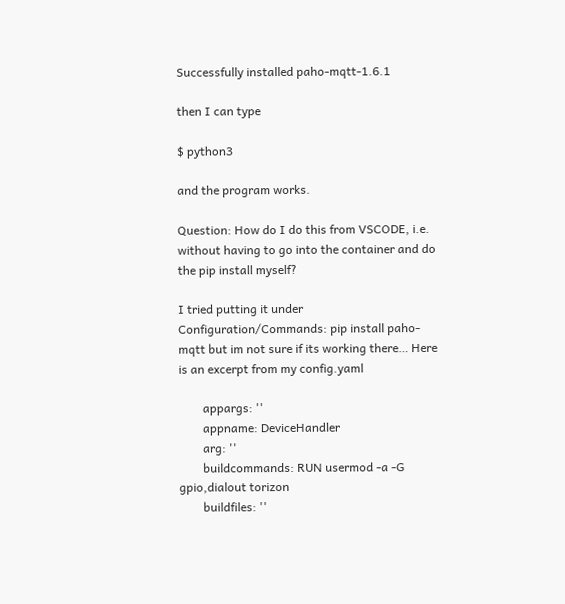Successfully installed paho-mqtt-1.6.1

then I can type

$ python3

and the program works.

Question: How do I do this from VSCODE, i.e. without having to go into the container and do the pip install myself?

I tried putting it under Configuration/Commands: pip install paho-mqtt but im not sure if its working there… Here is an excerpt from my config.yaml

        appargs: ''
        appname: DeviceHandler
        arg: ''
        buildcommands: RUN usermod -a -G gpio,dialout torizon
        buildfiles: ''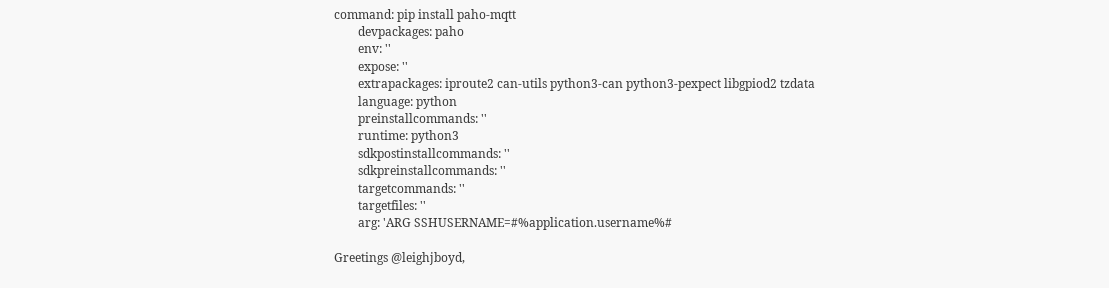command: pip install paho-mqtt
        devpackages: paho
        env: ''
        expose: ''
        extrapackages: iproute2 can-utils python3-can python3-pexpect libgpiod2 tzdata
        language: python
        preinstallcommands: ''
        runtime: python3
        sdkpostinstallcommands: ''
        sdkpreinstallcommands: ''
        targetcommands: ''
        targetfiles: ''
        arg: 'ARG SSHUSERNAME=#%application.username%#

Greetings @leighjboyd,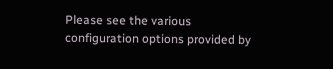Please see the various configuration options provided by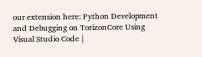our extension here: Python Development and Debugging on TorizonCore Using Visual Studio Code |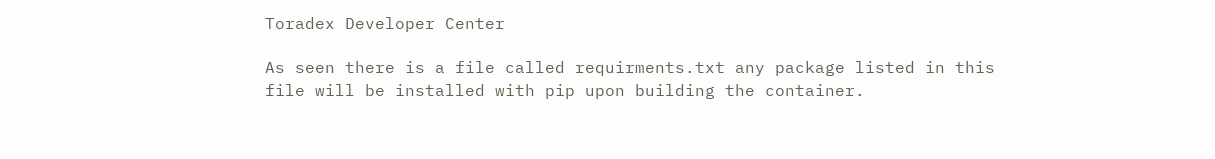Toradex Developer Center

As seen there is a file called requirments.txt any package listed in this file will be installed with pip upon building the container.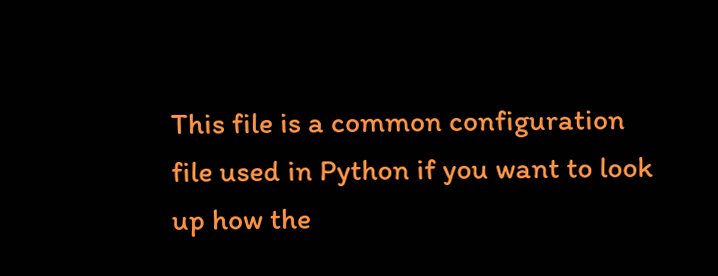This file is a common configuration file used in Python if you want to look up how the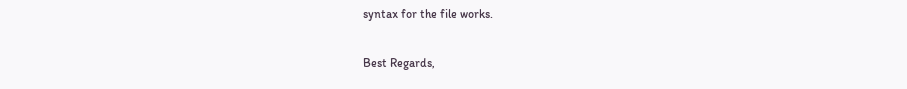syntax for the file works.

Best Regards,